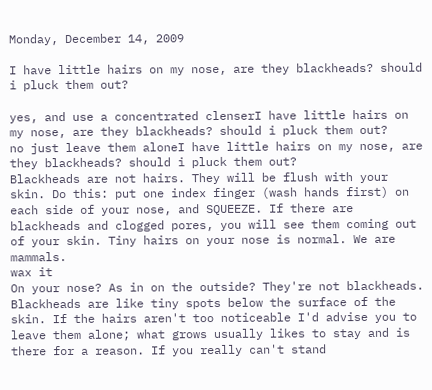Monday, December 14, 2009

I have little hairs on my nose, are they blackheads? should i pluck them out?

yes, and use a concentrated clenserI have little hairs on my nose, are they blackheads? should i pluck them out?
no just leave them aloneI have little hairs on my nose, are they blackheads? should i pluck them out?
Blackheads are not hairs. They will be flush with your skin. Do this: put one index finger (wash hands first) on each side of your nose, and SQUEEZE. If there are blackheads and clogged pores, you will see them coming out of your skin. Tiny hairs on your nose is normal. We are mammals.
wax it
On your nose? As in on the outside? They're not blackheads. Blackheads are like tiny spots below the surface of the skin. If the hairs aren't too noticeable I'd advise you to leave them alone; what grows usually likes to stay and is there for a reason. If you really can't stand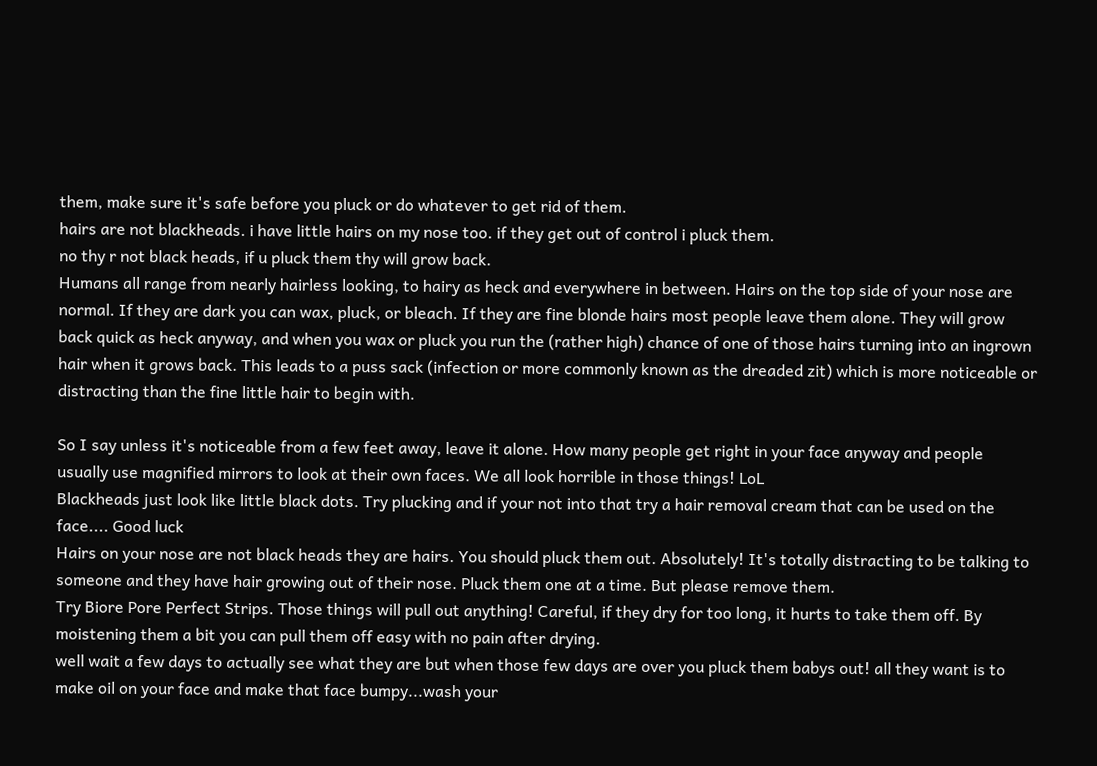them, make sure it's safe before you pluck or do whatever to get rid of them.
hairs are not blackheads. i have little hairs on my nose too. if they get out of control i pluck them.
no thy r not black heads, if u pluck them thy will grow back.
Humans all range from nearly hairless looking, to hairy as heck and everywhere in between. Hairs on the top side of your nose are normal. If they are dark you can wax, pluck, or bleach. If they are fine blonde hairs most people leave them alone. They will grow back quick as heck anyway, and when you wax or pluck you run the (rather high) chance of one of those hairs turning into an ingrown hair when it grows back. This leads to a puss sack (infection or more commonly known as the dreaded zit) which is more noticeable or distracting than the fine little hair to begin with.

So I say unless it's noticeable from a few feet away, leave it alone. How many people get right in your face anyway and people usually use magnified mirrors to look at their own faces. We all look horrible in those things! LoL
Blackheads just look like little black dots. Try plucking and if your not into that try a hair removal cream that can be used on the face.... Good luck
Hairs on your nose are not black heads they are hairs. You should pluck them out. Absolutely! It's totally distracting to be talking to someone and they have hair growing out of their nose. Pluck them one at a time. But please remove them.
Try Biore Pore Perfect Strips. Those things will pull out anything! Careful, if they dry for too long, it hurts to take them off. By moistening them a bit you can pull them off easy with no pain after drying.
well wait a few days to actually see what they are but when those few days are over you pluck them babys out! all they want is to make oil on your face and make that face bumpy...wash your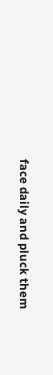face daily and pluck them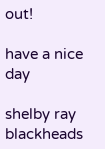out!

have a nice day

shelby ray
blackheads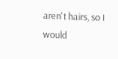aren't hairs, so I would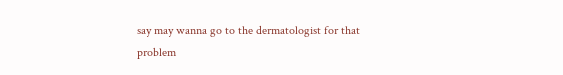say may wanna go to the dermatologist for that problem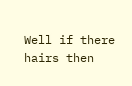Well if there hairs then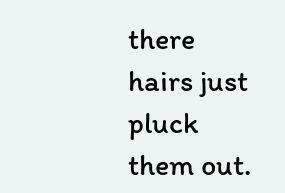there hairs just pluck them out.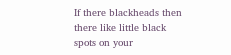If there blackheads then there like little black spots on your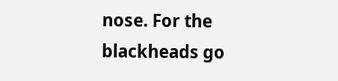nose. For the blackheads go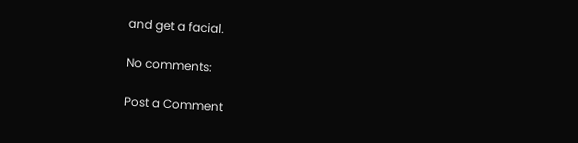and get a facial.

No comments:

Post a Comment